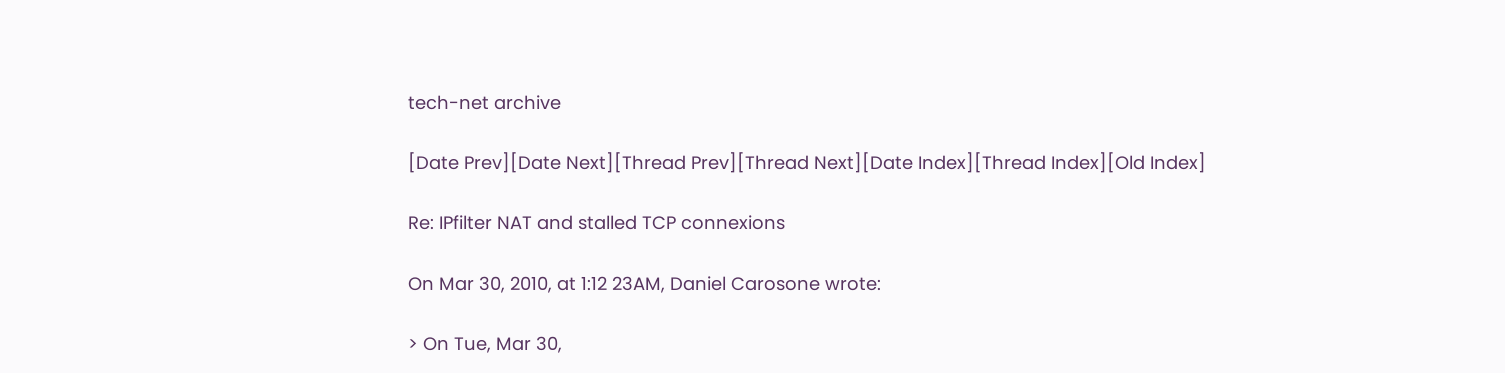tech-net archive

[Date Prev][Date Next][Thread Prev][Thread Next][Date Index][Thread Index][Old Index]

Re: IPfilter NAT and stalled TCP connexions

On Mar 30, 2010, at 1:12 23AM, Daniel Carosone wrote:

> On Tue, Mar 30,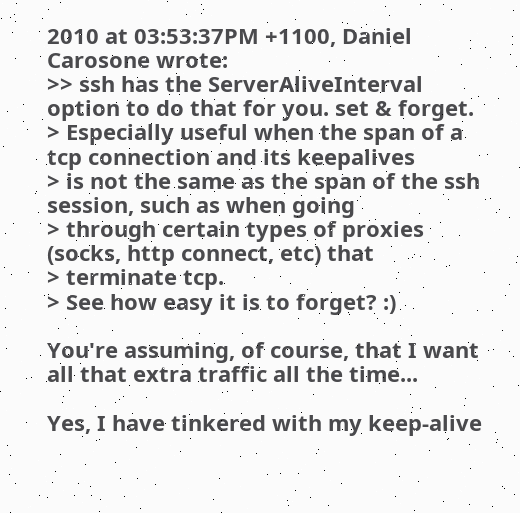2010 at 03:53:37PM +1100, Daniel Carosone wrote:
>> ssh has the ServerAliveInterval option to do that for you. set & forget.
> Especially useful when the span of a tcp connection and its keepalives
> is not the same as the span of the ssh session, such as when going
> through certain types of proxies (socks, http connect, etc) that
> terminate tcp.
> See how easy it is to forget? :)

You're assuming, of course, that I want all that extra traffic all the time...

Yes, I have tinkered with my keep-alive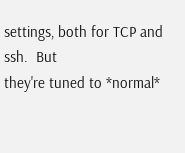settings, both for TCP and ssh.  But
they're tuned to *normal*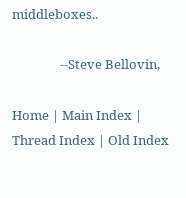middleboxes..

                --Steve Bellovin,

Home | Main Index | Thread Index | Old Index